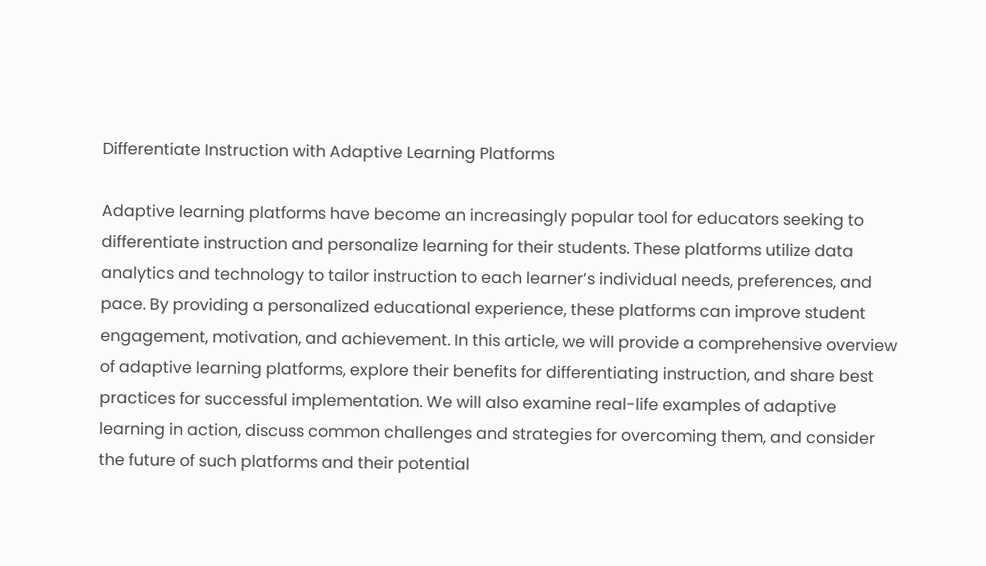Differentiate Instruction with Adaptive Learning Platforms

Adaptive learning platforms have become an increasingly popular tool for educators seeking to differentiate instruction and personalize learning for their students. These platforms utilize data analytics and technology to tailor instruction to each learner’s individual needs, preferences, and pace. By providing a personalized educational experience, these platforms can improve student engagement, motivation, and achievement. In this article, we will provide a comprehensive overview of adaptive learning platforms, explore their benefits for differentiating instruction, and share best practices for successful implementation. We will also examine real-life examples of adaptive learning in action, discuss common challenges and strategies for overcoming them, and consider the future of such platforms and their potential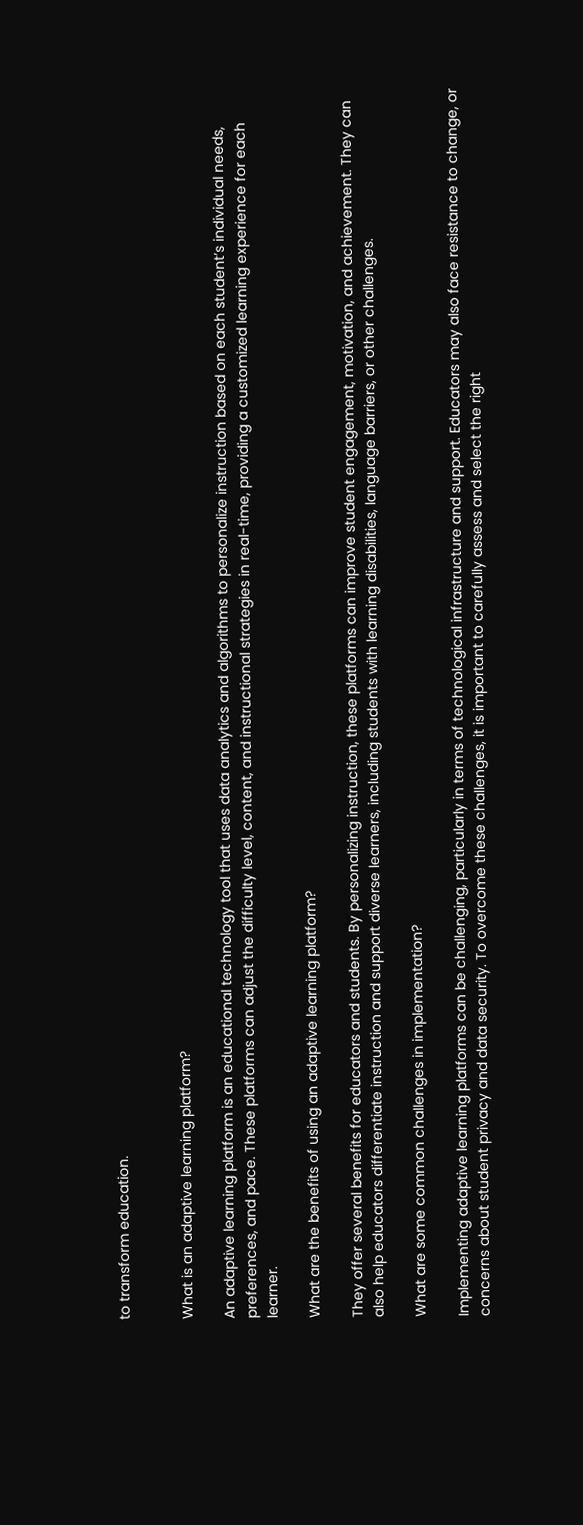to transform education.


What is an adaptive learning platform?

An adaptive learning platform is an educational technology tool that uses data analytics and algorithms to personalize instruction based on each student’s individual needs, preferences, and pace. These platforms can adjust the difficulty level, content, and instructional strategies in real-time, providing a customized learning experience for each learner.

What are the benefits of using an adaptive learning platform?

They offer several benefits for educators and students. By personalizing instruction, these platforms can improve student engagement, motivation, and achievement. They can also help educators differentiate instruction and support diverse learners, including students with learning disabilities, language barriers, or other challenges.

What are some common challenges in implementation?

Implementing adaptive learning platforms can be challenging, particularly in terms of technological infrastructure and support. Educators may also face resistance to change, or concerns about student privacy and data security. To overcome these challenges, it is important to carefully assess and select the right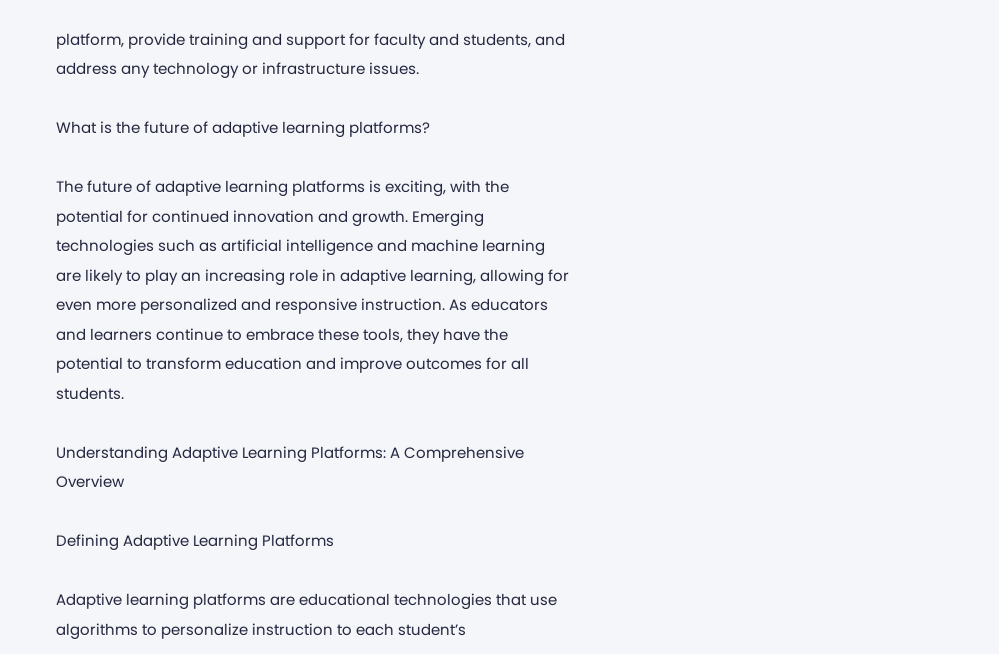platform, provide training and support for faculty and students, and address any technology or infrastructure issues.

What is the future of adaptive learning platforms?

The future of adaptive learning platforms is exciting, with the potential for continued innovation and growth. Emerging technologies such as artificial intelligence and machine learning are likely to play an increasing role in adaptive learning, allowing for even more personalized and responsive instruction. As educators and learners continue to embrace these tools, they have the potential to transform education and improve outcomes for all students.

Understanding Adaptive Learning Platforms: A Comprehensive Overview

Defining Adaptive Learning Platforms

Adaptive learning platforms are educational technologies that use algorithms to personalize instruction to each student’s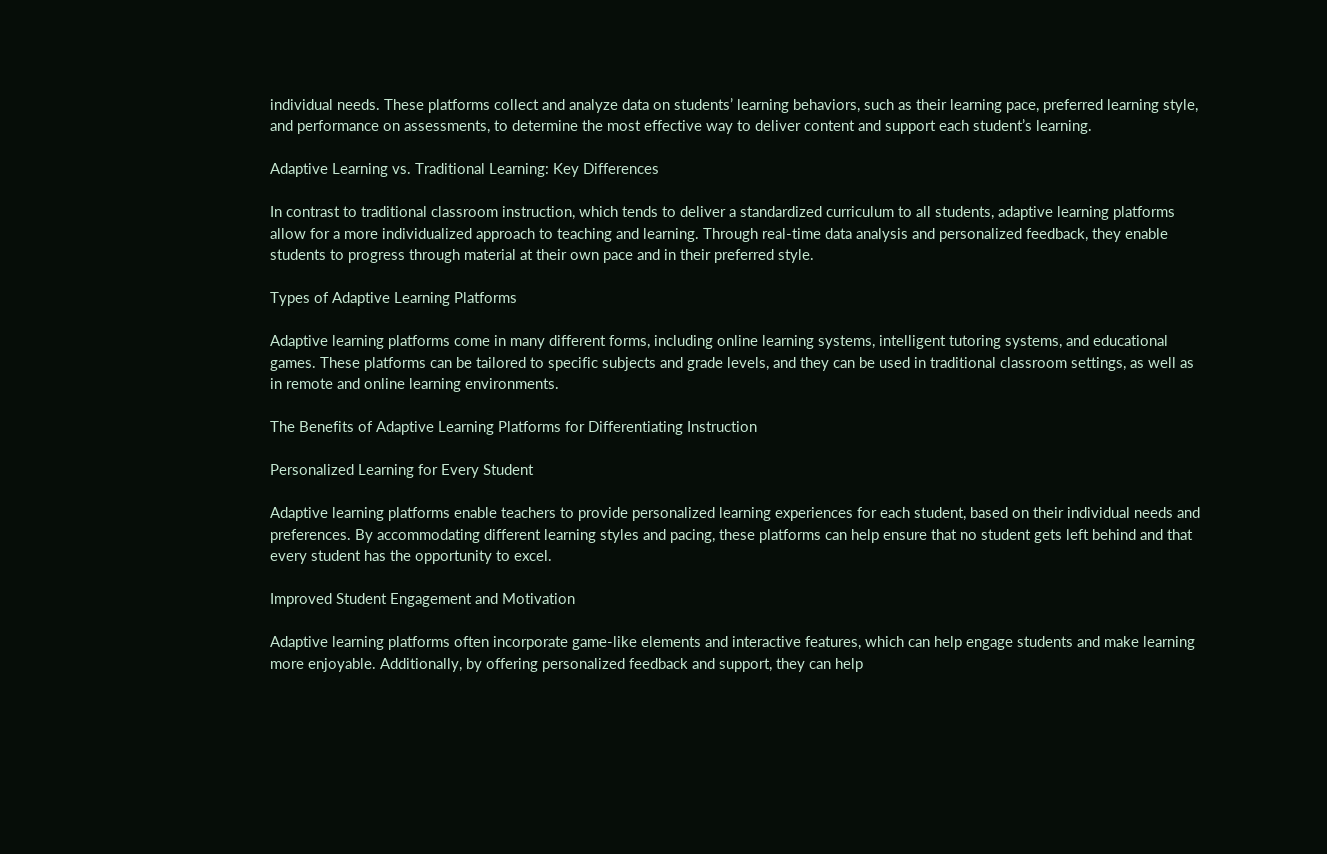individual needs. These platforms collect and analyze data on students’ learning behaviors, such as their learning pace, preferred learning style, and performance on assessments, to determine the most effective way to deliver content and support each student’s learning.

Adaptive Learning vs. Traditional Learning: Key Differences

In contrast to traditional classroom instruction, which tends to deliver a standardized curriculum to all students, adaptive learning platforms allow for a more individualized approach to teaching and learning. Through real-time data analysis and personalized feedback, they enable students to progress through material at their own pace and in their preferred style.

Types of Adaptive Learning Platforms

Adaptive learning platforms come in many different forms, including online learning systems, intelligent tutoring systems, and educational games. These platforms can be tailored to specific subjects and grade levels, and they can be used in traditional classroom settings, as well as in remote and online learning environments.

The Benefits of Adaptive Learning Platforms for Differentiating Instruction

Personalized Learning for Every Student

Adaptive learning platforms enable teachers to provide personalized learning experiences for each student, based on their individual needs and preferences. By accommodating different learning styles and pacing, these platforms can help ensure that no student gets left behind and that every student has the opportunity to excel.

Improved Student Engagement and Motivation

Adaptive learning platforms often incorporate game-like elements and interactive features, which can help engage students and make learning more enjoyable. Additionally, by offering personalized feedback and support, they can help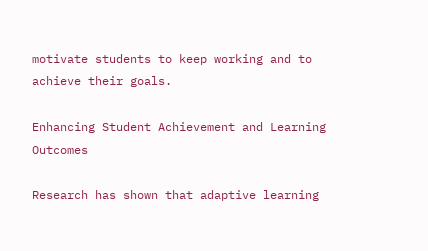motivate students to keep working and to achieve their goals.

Enhancing Student Achievement and Learning Outcomes

Research has shown that adaptive learning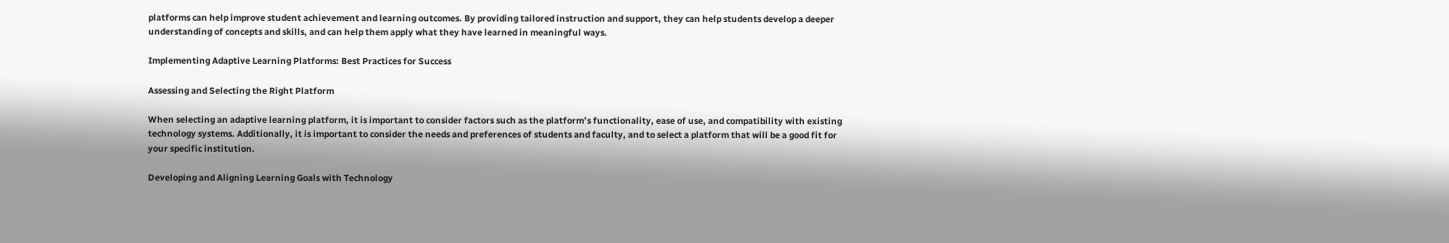platforms can help improve student achievement and learning outcomes. By providing tailored instruction and support, they can help students develop a deeper understanding of concepts and skills, and can help them apply what they have learned in meaningful ways.

Implementing Adaptive Learning Platforms: Best Practices for Success

Assessing and Selecting the Right Platform

When selecting an adaptive learning platform, it is important to consider factors such as the platform’s functionality, ease of use, and compatibility with existing technology systems. Additionally, it is important to consider the needs and preferences of students and faculty, and to select a platform that will be a good fit for your specific institution.

Developing and Aligning Learning Goals with Technology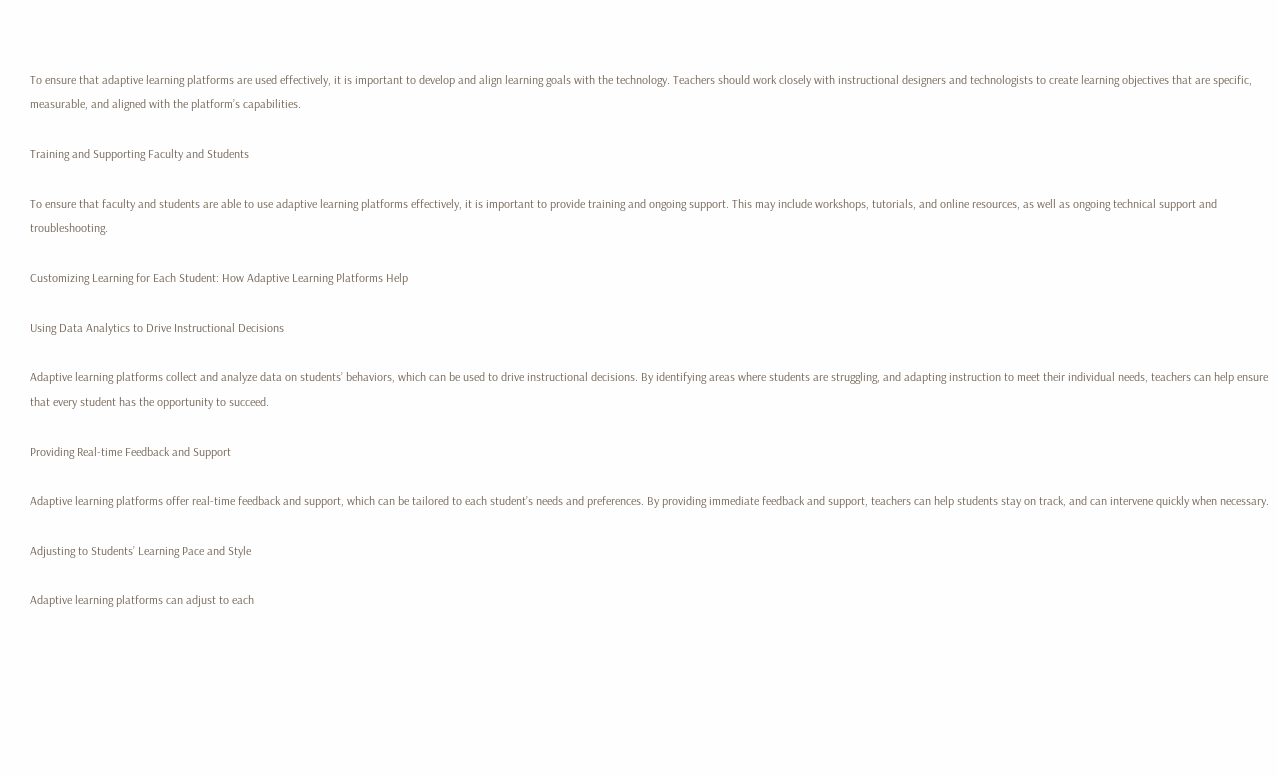To ensure that adaptive learning platforms are used effectively, it is important to develop and align learning goals with the technology. Teachers should work closely with instructional designers and technologists to create learning objectives that are specific, measurable, and aligned with the platform’s capabilities.

Training and Supporting Faculty and Students

To ensure that faculty and students are able to use adaptive learning platforms effectively, it is important to provide training and ongoing support. This may include workshops, tutorials, and online resources, as well as ongoing technical support and troubleshooting.

Customizing Learning for Each Student: How Adaptive Learning Platforms Help

Using Data Analytics to Drive Instructional Decisions

Adaptive learning platforms collect and analyze data on students’ behaviors, which can be used to drive instructional decisions. By identifying areas where students are struggling, and adapting instruction to meet their individual needs, teachers can help ensure that every student has the opportunity to succeed.

Providing Real-time Feedback and Support

Adaptive learning platforms offer real-time feedback and support, which can be tailored to each student’s needs and preferences. By providing immediate feedback and support, teachers can help students stay on track, and can intervene quickly when necessary.

Adjusting to Students’ Learning Pace and Style

Adaptive learning platforms can adjust to each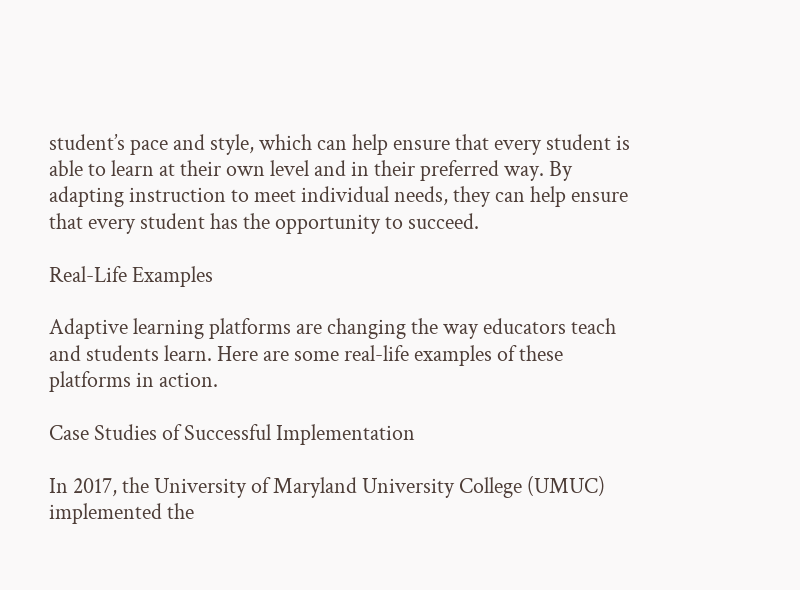student’s pace and style, which can help ensure that every student is able to learn at their own level and in their preferred way. By adapting instruction to meet individual needs, they can help ensure that every student has the opportunity to succeed.

Real-Life Examples

Adaptive learning platforms are changing the way educators teach and students learn. Here are some real-life examples of these platforms in action.

Case Studies of Successful Implementation

In 2017, the University of Maryland University College (UMUC) implemented the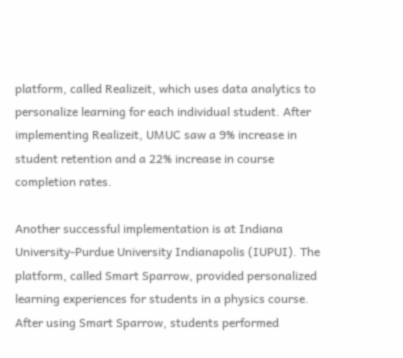platform, called Realizeit, which uses data analytics to personalize learning for each individual student. After implementing Realizeit, UMUC saw a 9% increase in student retention and a 22% increase in course completion rates.

Another successful implementation is at Indiana University-Purdue University Indianapolis (IUPUI). The platform, called Smart Sparrow, provided personalized learning experiences for students in a physics course. After using Smart Sparrow, students performed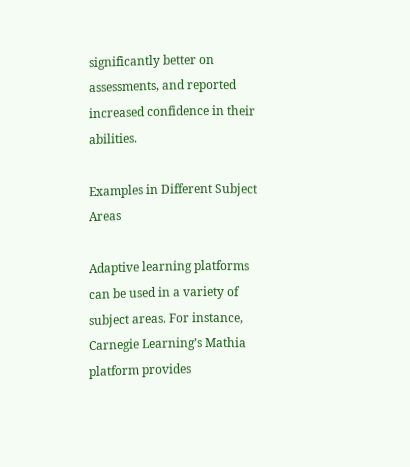significantly better on assessments, and reported increased confidence in their abilities.

Examples in Different Subject Areas

Adaptive learning platforms can be used in a variety of subject areas. For instance, Carnegie Learning’s Mathia platform provides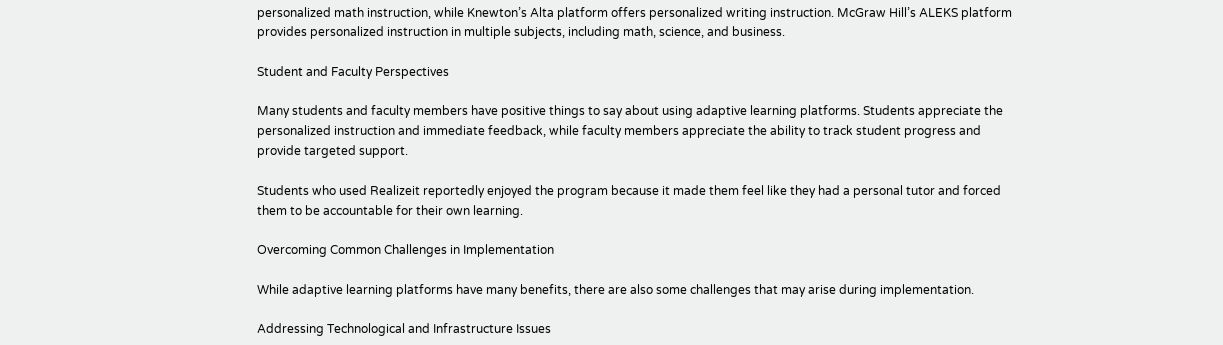personalized math instruction, while Knewton’s Alta platform offers personalized writing instruction. McGraw Hill’s ALEKS platform provides personalized instruction in multiple subjects, including math, science, and business.

Student and Faculty Perspectives

Many students and faculty members have positive things to say about using adaptive learning platforms. Students appreciate the personalized instruction and immediate feedback, while faculty members appreciate the ability to track student progress and provide targeted support.

Students who used Realizeit reportedly enjoyed the program because it made them feel like they had a personal tutor and forced them to be accountable for their own learning.

Overcoming Common Challenges in Implementation

While adaptive learning platforms have many benefits, there are also some challenges that may arise during implementation.

Addressing Technological and Infrastructure Issues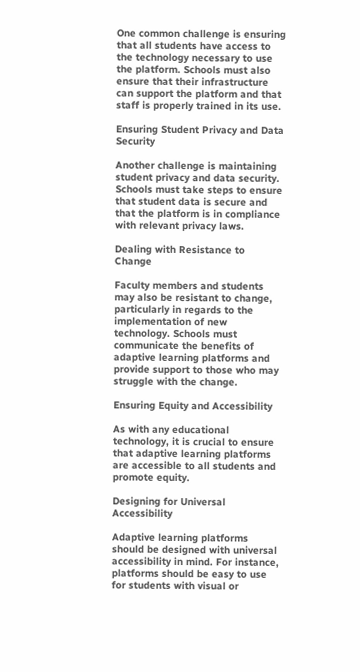One common challenge is ensuring that all students have access to the technology necessary to use the platform. Schools must also ensure that their infrastructure can support the platform and that staff is properly trained in its use.

Ensuring Student Privacy and Data Security

Another challenge is maintaining student privacy and data security. Schools must take steps to ensure that student data is secure and that the platform is in compliance with relevant privacy laws.

Dealing with Resistance to Change

Faculty members and students may also be resistant to change, particularly in regards to the implementation of new technology. Schools must communicate the benefits of adaptive learning platforms and provide support to those who may struggle with the change.

Ensuring Equity and Accessibility

As with any educational technology, it is crucial to ensure that adaptive learning platforms are accessible to all students and promote equity.

Designing for Universal Accessibility

Adaptive learning platforms should be designed with universal accessibility in mind. For instance, platforms should be easy to use for students with visual or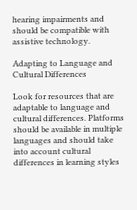hearing impairments and should be compatible with assistive technology.

Adapting to Language and Cultural Differences

Look for resources that are adaptable to language and cultural differences. Platforms should be available in multiple languages and should take into account cultural differences in learning styles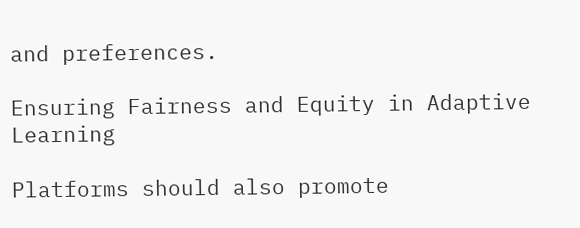and preferences.

Ensuring Fairness and Equity in Adaptive Learning

Platforms should also promote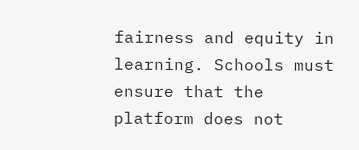fairness and equity in learning. Schools must ensure that the platform does not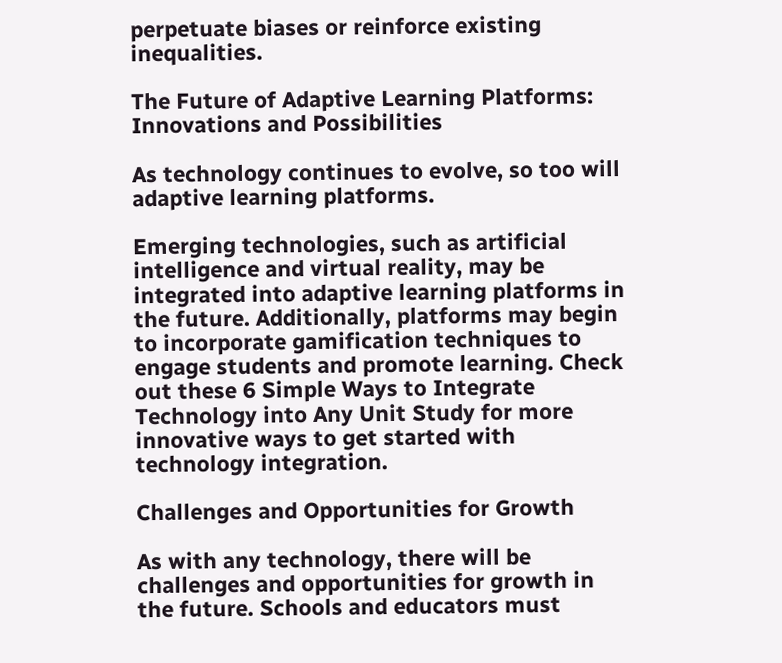perpetuate biases or reinforce existing inequalities.

The Future of Adaptive Learning Platforms: Innovations and Possibilities

As technology continues to evolve, so too will adaptive learning platforms.

Emerging technologies, such as artificial intelligence and virtual reality, may be integrated into adaptive learning platforms in the future. Additionally, platforms may begin to incorporate gamification techniques to engage students and promote learning. Check out these 6 Simple Ways to Integrate Technology into Any Unit Study for more innovative ways to get started with technology integration.

Challenges and Opportunities for Growth

As with any technology, there will be challenges and opportunities for growth in the future. Schools and educators must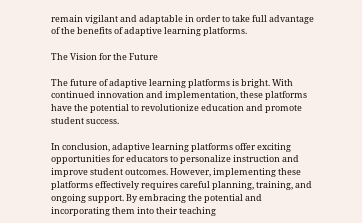remain vigilant and adaptable in order to take full advantage of the benefits of adaptive learning platforms.

The Vision for the Future

The future of adaptive learning platforms is bright. With continued innovation and implementation, these platforms have the potential to revolutionize education and promote student success.

In conclusion, adaptive learning platforms offer exciting opportunities for educators to personalize instruction and improve student outcomes. However, implementing these platforms effectively requires careful planning, training, and ongoing support. By embracing the potential and incorporating them into their teaching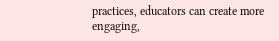practices, educators can create more engaging,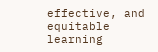effective, and equitable learning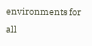environments for all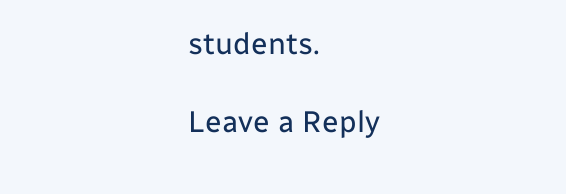students.

Leave a Reply